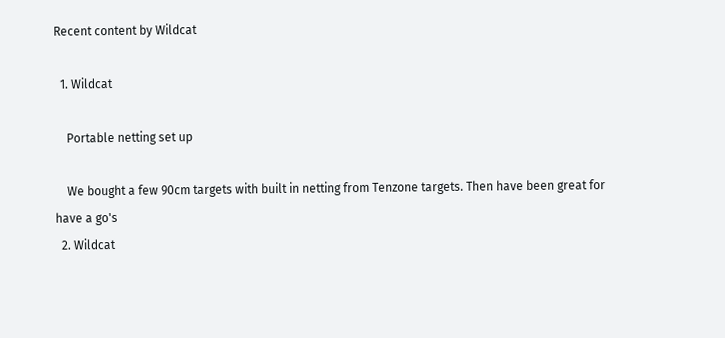Recent content by Wildcat

  1. Wildcat

    Portable netting set up

    We bought a few 90cm targets with built in netting from Tenzone targets. Then have been great for have a go's
  2. Wildcat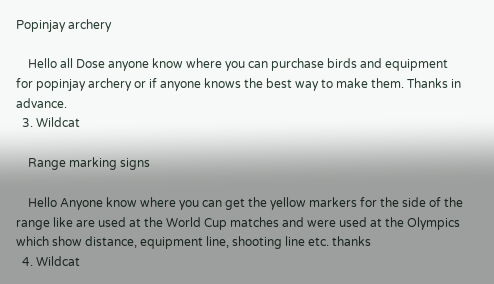Popinjay archery

    Hello all Dose anyone know where you can purchase birds and equipment for popinjay archery or if anyone knows the best way to make them. Thanks in advance.
  3. Wildcat

    Range marking signs

    Hello Anyone know where you can get the yellow markers for the side of the range like are used at the World Cup matches and were used at the Olympics which show distance, equipment line, shooting line etc. thanks
  4. Wildcat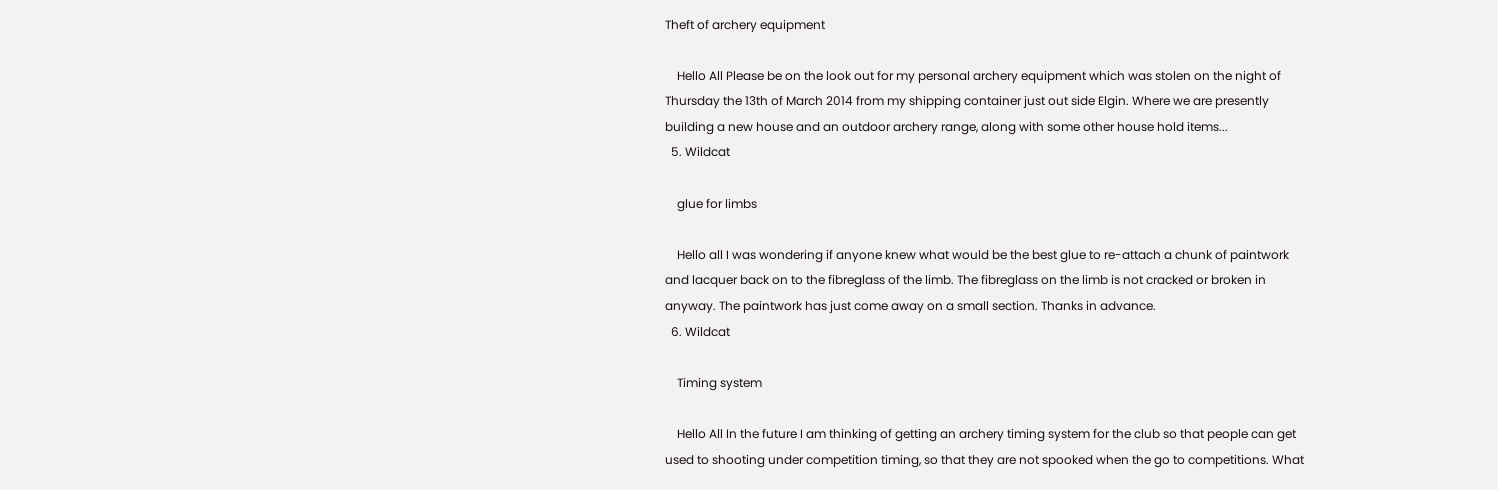Theft of archery equipment

    Hello All Please be on the look out for my personal archery equipment which was stolen on the night of Thursday the 13th of March 2014 from my shipping container just out side Elgin. Where we are presently building a new house and an outdoor archery range, along with some other house hold items...
  5. Wildcat

    glue for limbs

    Hello all I was wondering if anyone knew what would be the best glue to re-attach a chunk of paintwork and lacquer back on to the fibreglass of the limb. The fibreglass on the limb is not cracked or broken in anyway. The paintwork has just come away on a small section. Thanks in advance.
  6. Wildcat

    Timing system

    Hello All In the future I am thinking of getting an archery timing system for the club so that people can get used to shooting under competition timing, so that they are not spooked when the go to competitions. What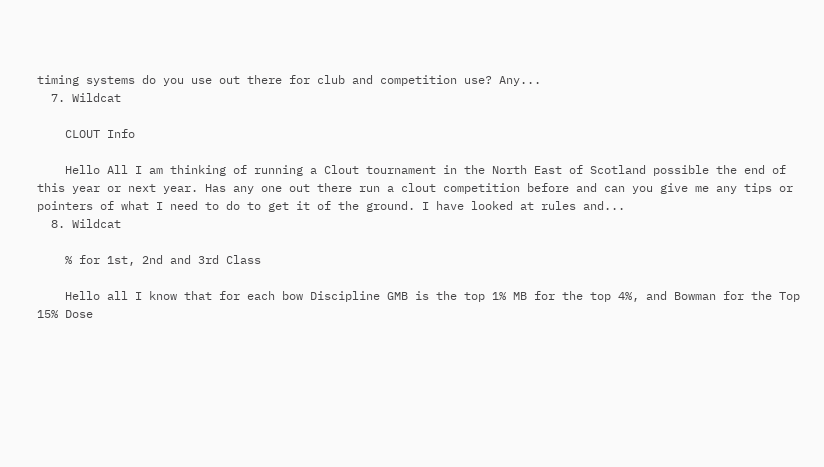timing systems do you use out there for club and competition use? Any...
  7. Wildcat

    CLOUT Info

    Hello All I am thinking of running a Clout tournament in the North East of Scotland possible the end of this year or next year. Has any one out there run a clout competition before and can you give me any tips or pointers of what I need to do to get it of the ground. I have looked at rules and...
  8. Wildcat

    % for 1st, 2nd and 3rd Class

    Hello all I know that for each bow Discipline GMB is the top 1% MB for the top 4%, and Bowman for the Top 15% Dose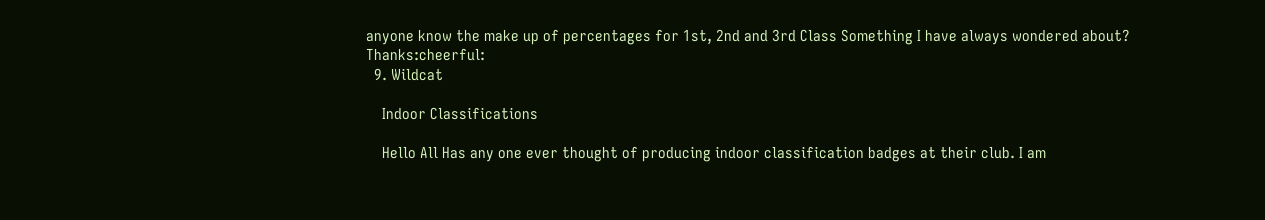anyone know the make up of percentages for 1st, 2nd and 3rd Class Something I have always wondered about? Thanks:cheerful:
  9. Wildcat

    Indoor Classifications

    Hello All Has any one ever thought of producing indoor classification badges at their club. I am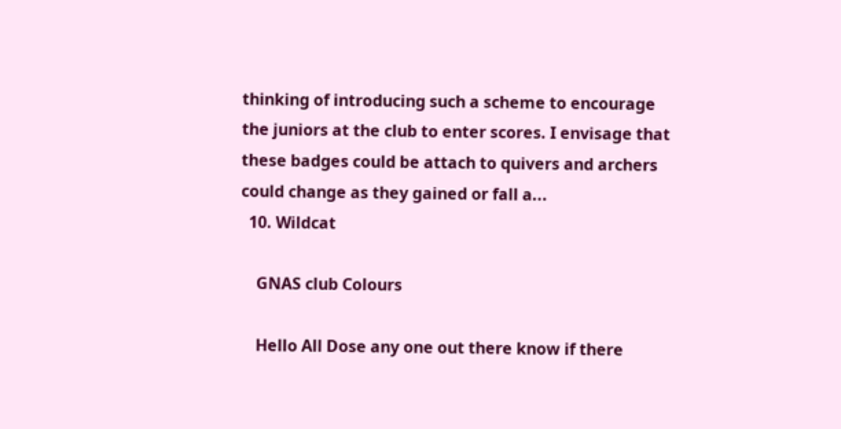thinking of introducing such a scheme to encourage the juniors at the club to enter scores. I envisage that these badges could be attach to quivers and archers could change as they gained or fall a...
  10. Wildcat

    GNAS club Colours

    Hello All Dose any one out there know if there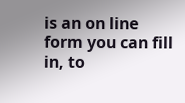is an on line form you can fill in, to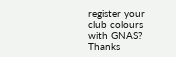register your club colours with GNAS? Thanks